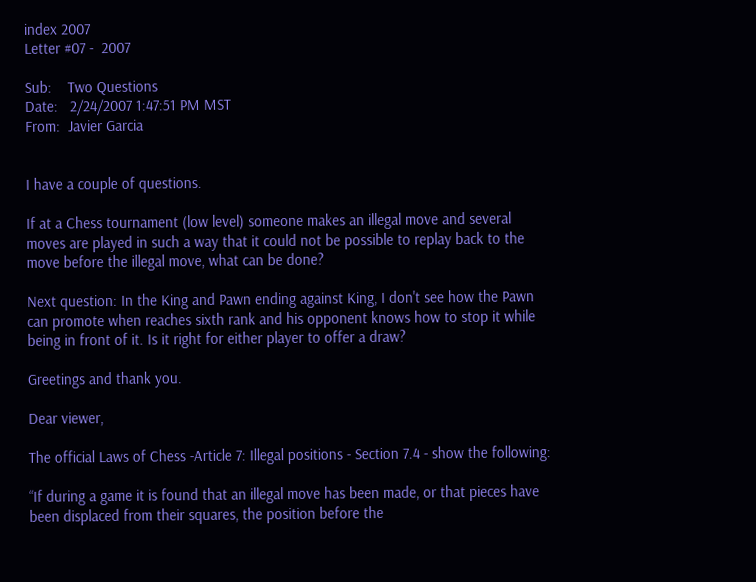index 2007
Letter #07 -  2007

Sub:    Two Questions
Date:   2/24/2007 1:47:51 PM MST
From:  Javier Garcia


I have a couple of questions.

If at a Chess tournament (low level) someone makes an illegal move and several moves are played in such a way that it could not be possible to replay back to the move before the illegal move, what can be done?

Next question: In the King and Pawn ending against King, I don't see how the Pawn can promote when reaches sixth rank and his opponent knows how to stop it while being in front of it. Is it right for either player to offer a draw?

Greetings and thank you.

Dear viewer,

The official Laws of Chess -Article 7: Illegal positions - Section 7.4 - show the following:

“If during a game it is found that an illegal move has been made, or that pieces have been displaced from their squares, the position before the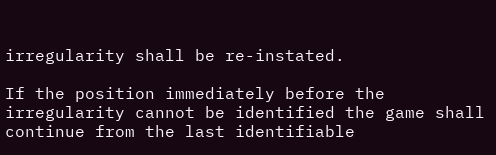irregularity shall be re-instated.

If the position immediately before the irregularity cannot be identified the game shall continue from the last identifiable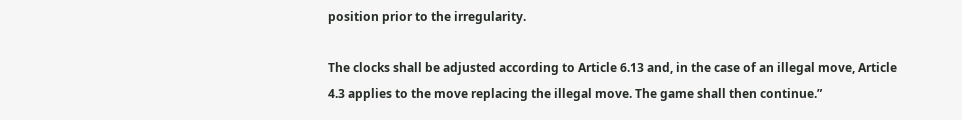position prior to the irregularity.

The clocks shall be adjusted according to Article 6.13 and, in the case of an illegal move, Article 4.3 applies to the move replacing the illegal move. The game shall then continue.”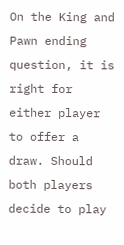On the King and Pawn ending question, it is right for either player to offer a draw. Should both players decide to play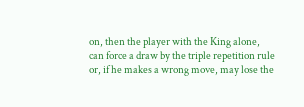on, then the player with the King alone, can force a draw by the triple repetition rule or, if he makes a wrong move, may lose the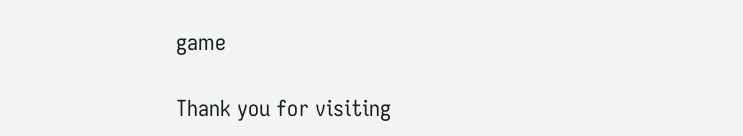game

Thank you for visiting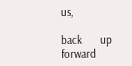us,

back      up      forward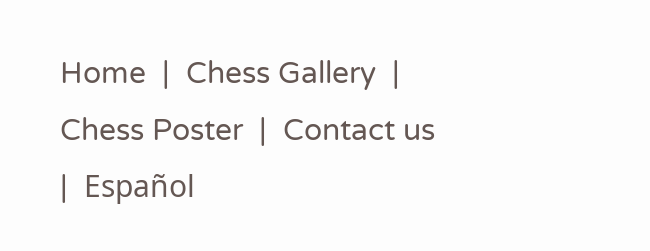Home  |  Chess Gallery  |  Chess Poster  |  Contact us  |  Español